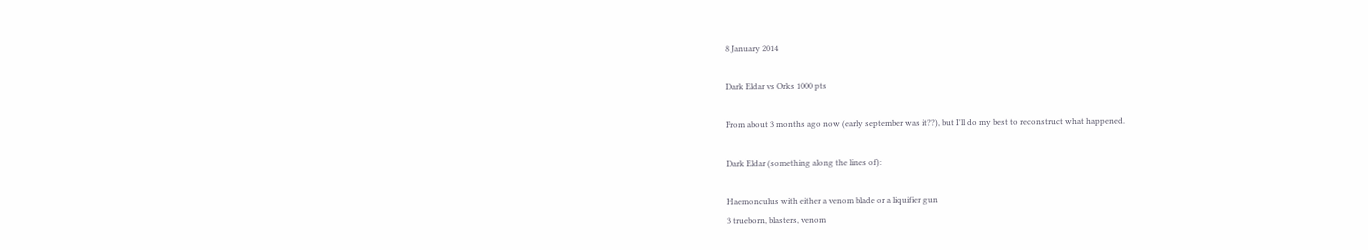8 January 2014

Dark Eldar vs Orks 1000 pts

From about 3 months ago now (early september was it??), but I'll do my best to reconstruct what happened.

Dark Eldar (something along the lines of):

Haemonculus with either a venom blade or a liquifier gun
3 trueborn, blasters, venom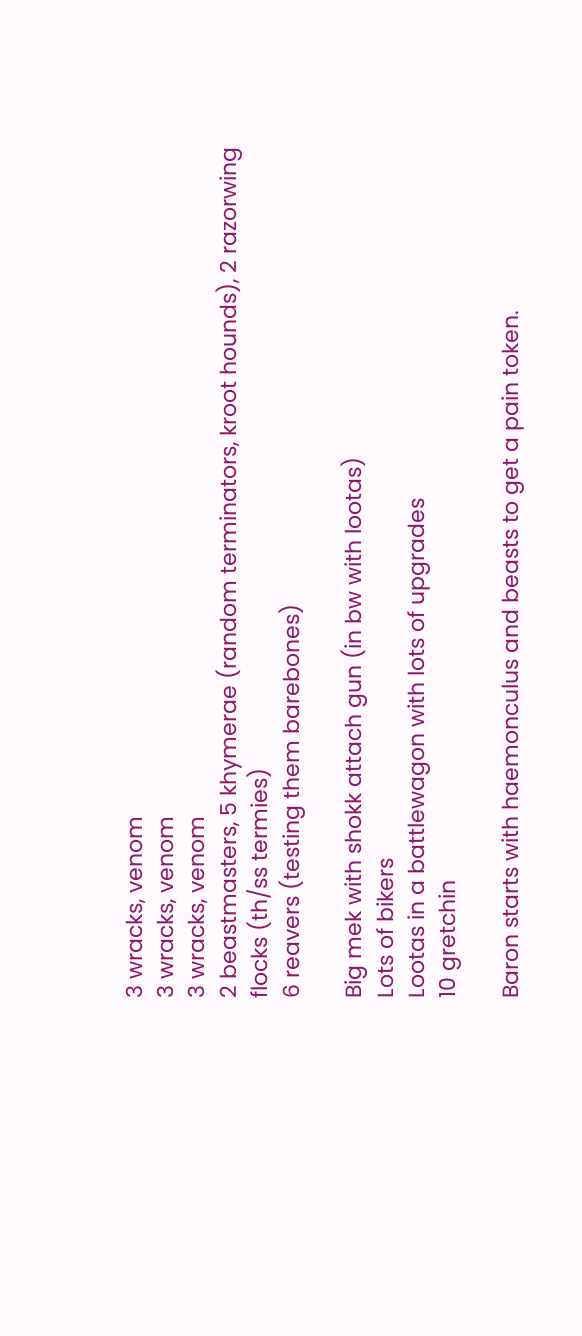3 wracks, venom
3 wracks, venom
3 wracks, venom
2 beastmasters, 5 khymerae (random terminators, kroot hounds), 2 razorwing flocks (th/ss termies)
6 reavers (testing them barebones)

Big mek with shokk attach gun (in bw with lootas)
Lots of bikers
Lootas in a battlewagon with lots of upgrades
10 gretchin

Baron starts with haemonculus and beasts to get a pain token.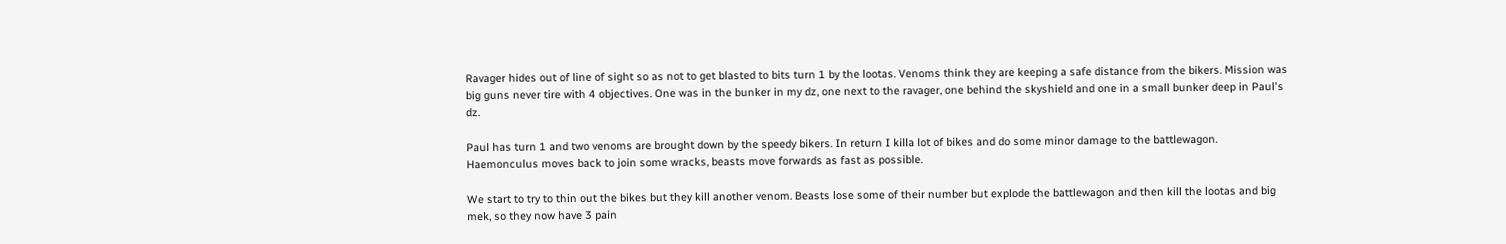Ravager hides out of line of sight so as not to get blasted to bits turn 1 by the lootas. Venoms think they are keeping a safe distance from the bikers. Mission was big guns never tire with 4 objectives. One was in the bunker in my dz, one next to the ravager, one behind the skyshield and one in a small bunker deep in Paul's dz.

Paul has turn 1 and two venoms are brought down by the speedy bikers. In return I killa lot of bikes and do some minor damage to the battlewagon. Haemonculus moves back to join some wracks, beasts move forwards as fast as possible.

We start to try to thin out the bikes but they kill another venom. Beasts lose some of their number but explode the battlewagon and then kill the lootas and big mek, so they now have 3 pain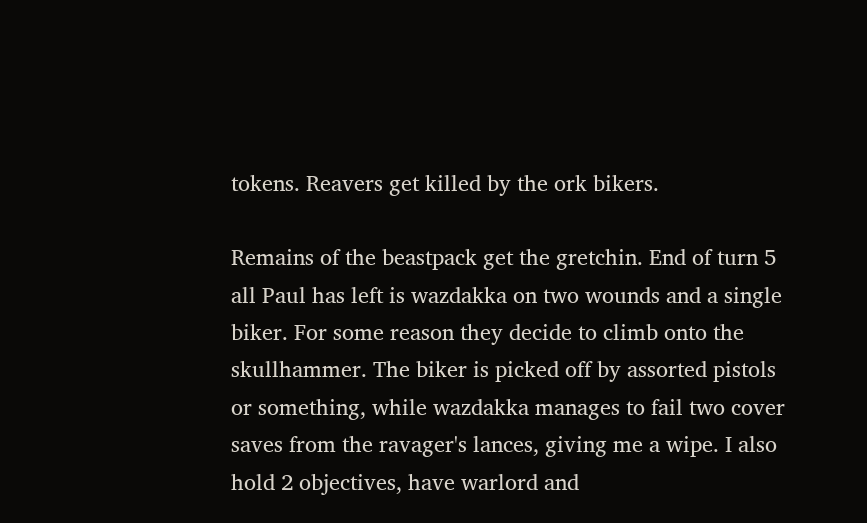tokens. Reavers get killed by the ork bikers.

Remains of the beastpack get the gretchin. End of turn 5 all Paul has left is wazdakka on two wounds and a single biker. For some reason they decide to climb onto the skullhammer. The biker is picked off by assorted pistols or something, while wazdakka manages to fail two cover saves from the ravager's lances, giving me a wipe. I also hold 2 objectives, have warlord and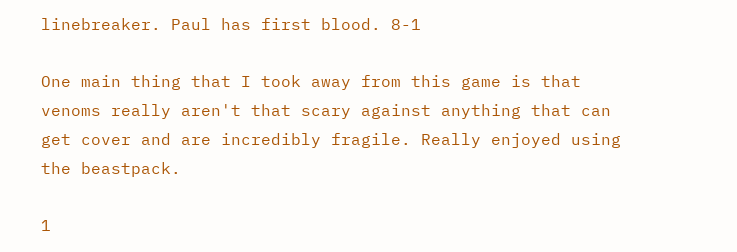linebreaker. Paul has first blood. 8-1

One main thing that I took away from this game is that venoms really aren't that scary against anything that can get cover and are incredibly fragile. Really enjoyed using the beastpack.

1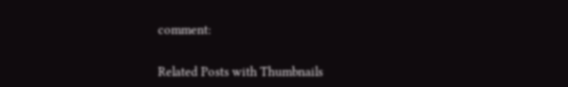comment:


Related Posts with Thumbnails